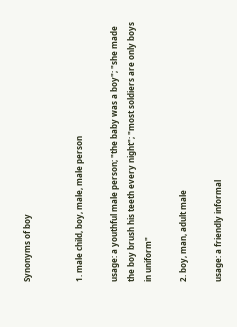Synonyms of boy


1. male child, boy, male, male person

usage: a youthful male person; "the baby was a boy"; "she made the boy brush his teeth every night"; "most soldiers are only boys in uniform"

2. boy, man, adult male

usage: a friendly informal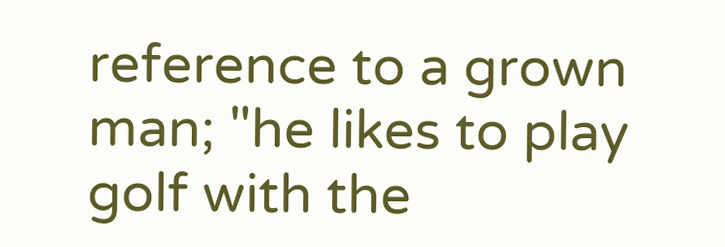reference to a grown man; "he likes to play golf with the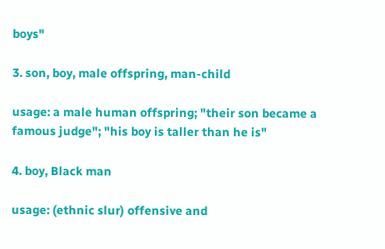boys"

3. son, boy, male offspring, man-child

usage: a male human offspring; "their son became a famous judge"; "his boy is taller than he is"

4. boy, Black man

usage: (ethnic slur) offensive and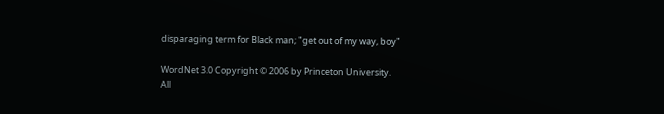disparaging term for Black man; "get out of my way, boy"

WordNet 3.0 Copyright © 2006 by Princeton University.
All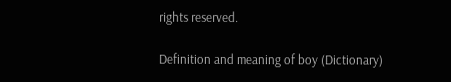rights reserved.

Definition and meaning of boy (Dictionary)